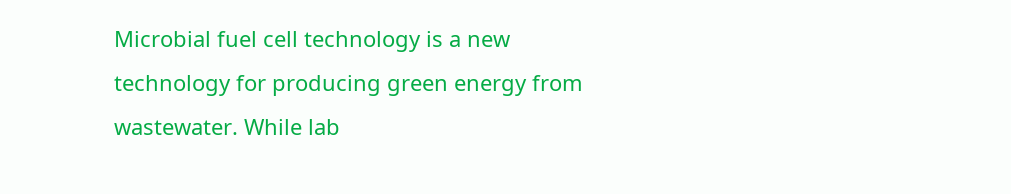Microbial fuel cell technology is a new technology for producing green energy from wastewater. While lab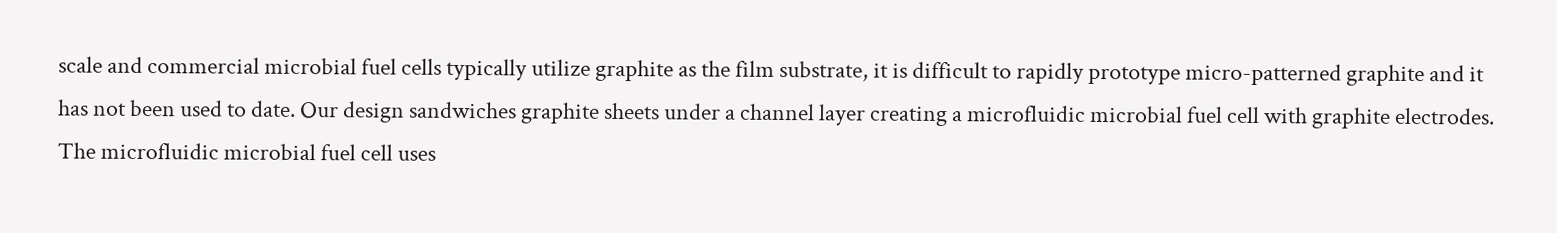scale and commercial microbial fuel cells typically utilize graphite as the film substrate, it is difficult to rapidly prototype micro-patterned graphite and it has not been used to date. Our design sandwiches graphite sheets under a channel layer creating a microfluidic microbial fuel cell with graphite electrodes. The microfluidic microbial fuel cell uses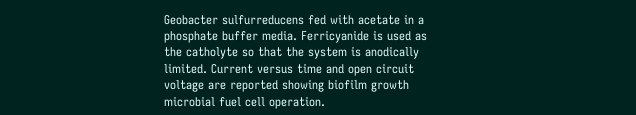Geobacter sulfurreducens fed with acetate in a phosphate buffer media. Ferricyanide is used as the catholyte so that the system is anodically limited. Current versus time and open circuit voltage are reported showing biofilm growth microbial fuel cell operation.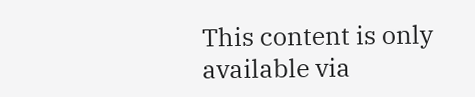This content is only available via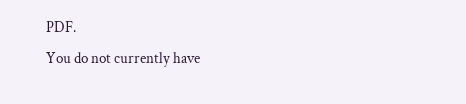PDF.
You do not currently have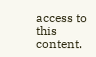access to this content.